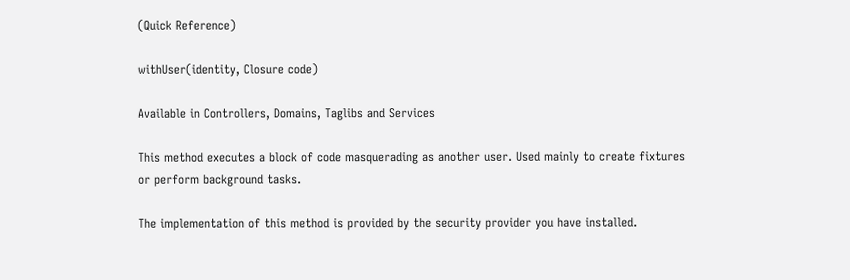(Quick Reference)

withUser(identity, Closure code)

Available in Controllers, Domains, Taglibs and Services

This method executes a block of code masquerading as another user. Used mainly to create fixtures or perform background tasks.

The implementation of this method is provided by the security provider you have installed.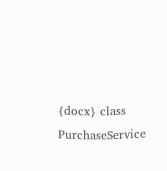{docx} class PurchaseService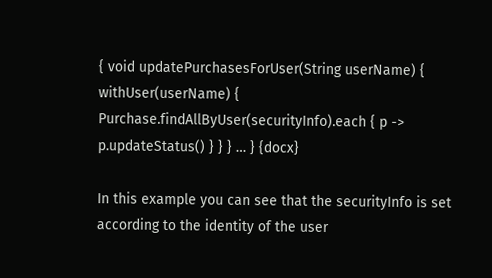{ void updatePurchasesForUser(String userName) { withUser(userName) { Purchase.findAllByUser(securityInfo).each { p -> p.updateStatus() } } } … } {docx}

In this example you can see that the securityInfo is set according to the identity of the user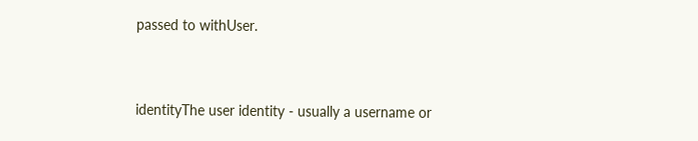passed to withUser.


identityThe user identity - usually a username or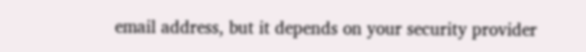email address, but it depends on your security provider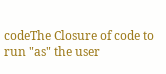codeThe Closure of code to run "as" the user